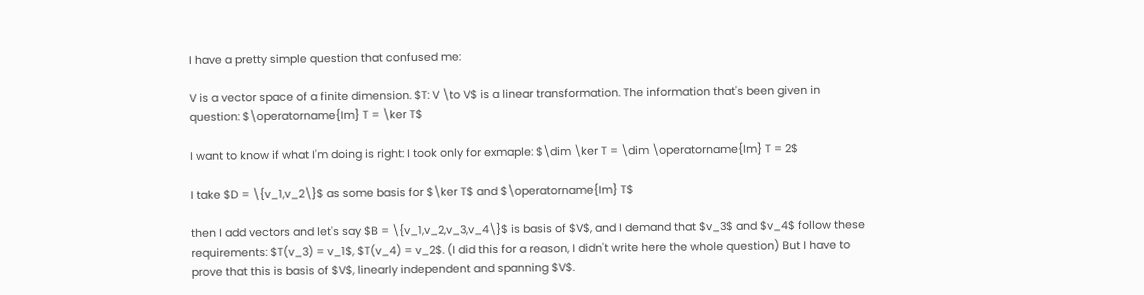I have a pretty simple question that confused me:

V is a vector space of a finite dimension. $T: V \to V$ is a linear transformation. The information that's been given in question: $\operatorname{Im} T = \ker T$

I want to know if what I'm doing is right: I took only for exmaple: $\dim \ker T = \dim \operatorname{Im} T = 2$

I take $D = \{v_1,v_2\}$ as some basis for $\ker T$ and $\operatorname{Im} T$

then I add vectors and let's say $B = \{v_1,v_2,v_3,v_4\}$ is basis of $V$, and I demand that $v_3$ and $v_4$ follow these requirements: $T(v_3) = v_1$, $T(v_4) = v_2$. (I did this for a reason, I didn't write here the whole question) But I have to prove that this is basis of $V$, linearly independent and spanning $V$.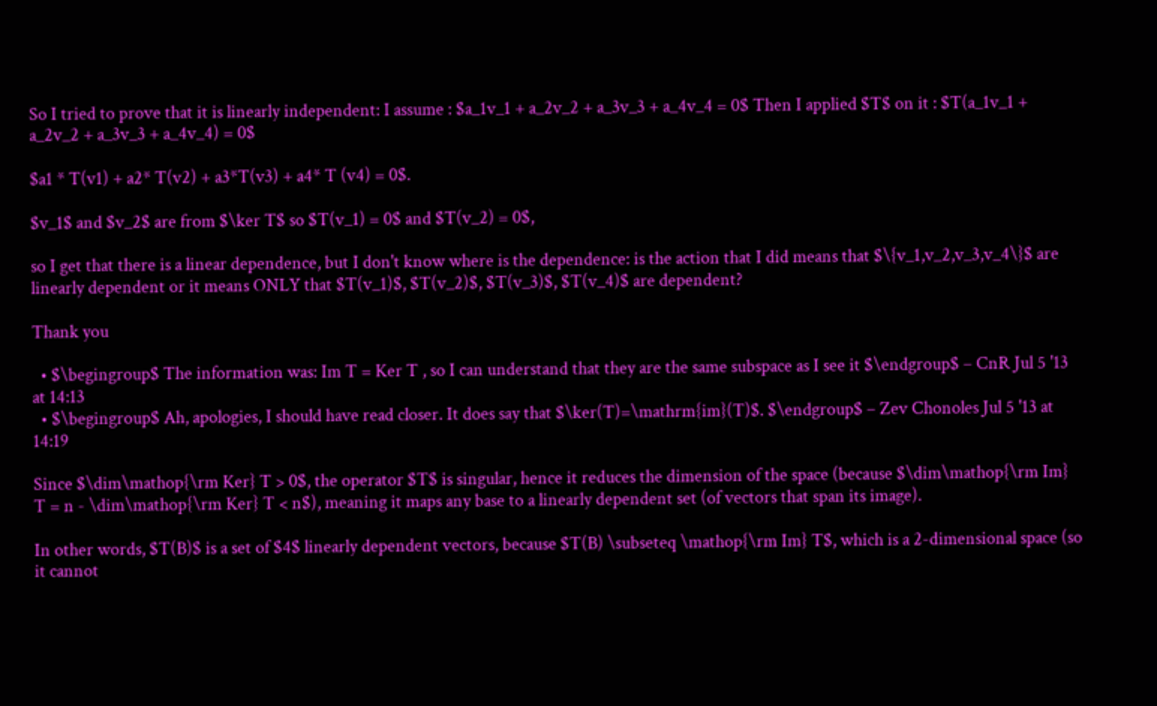So I tried to prove that it is linearly independent: I assume : $a_1v_1 + a_2v_2 + a_3v_3 + a_4v_4 = 0$ Then I applied $T$ on it : $T(a_1v_1 + a_2v_2 + a_3v_3 + a_4v_4) = 0$

$a1 * T(v1) + a2* T(v2) + a3*T(v3) + a4* T (v4) = 0$.

$v_1$ and $v_2$ are from $\ker T$ so $T(v_1) = 0$ and $T(v_2) = 0$,

so I get that there is a linear dependence, but I don't know where is the dependence: is the action that I did means that $\{v_1,v_2,v_3,v_4\}$ are linearly dependent or it means ONLY that $T(v_1)$, $T(v_2)$, $T(v_3)$, $T(v_4)$ are dependent?

Thank you

  • $\begingroup$ The information was: Im T = Ker T , so I can understand that they are the same subspace as I see it $\endgroup$ – CnR Jul 5 '13 at 14:13
  • $\begingroup$ Ah, apologies, I should have read closer. It does say that $\ker(T)=\mathrm{im}(T)$. $\endgroup$ – Zev Chonoles Jul 5 '13 at 14:19

Since $\dim\mathop{\rm Ker} T > 0$, the operator $T$ is singular, hence it reduces the dimension of the space (because $\dim\mathop{\rm Im} T = n - \dim\mathop{\rm Ker} T < n$), meaning it maps any base to a linearly dependent set (of vectors that span its image).

In other words, $T(B)$ is a set of $4$ linearly dependent vectors, because $T(B) \subseteq \mathop{\rm Im} T$, which is a 2-dimensional space (so it cannot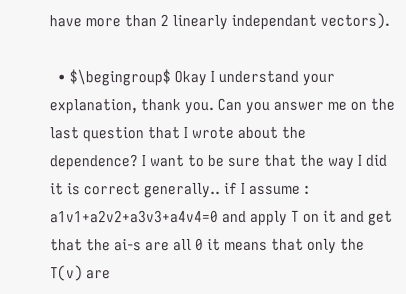have more than 2 linearly independant vectors).

  • $\begingroup$ Okay I understand your explanation, thank you. Can you answer me on the last question that I wrote about the dependence? I want to be sure that the way I did it is correct generally.. if I assume : a1v1+a2v2+a3v3+a4v4=0 and apply T on it and get that the ai-s are all 0 it means that only the T(v) are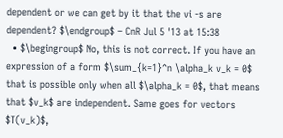dependent or we can get by it that the vi -s are dependent? $\endgroup$ – CnR Jul 5 '13 at 15:38
  • $\begingroup$ No, this is not correct. If you have an expression of a form $\sum_{k=1}^n \alpha_k v_k = 0$ that is possible only when all $\alpha_k = 0$, that means that $v_k$ are independent. Same goes for vectors $T(v_k)$,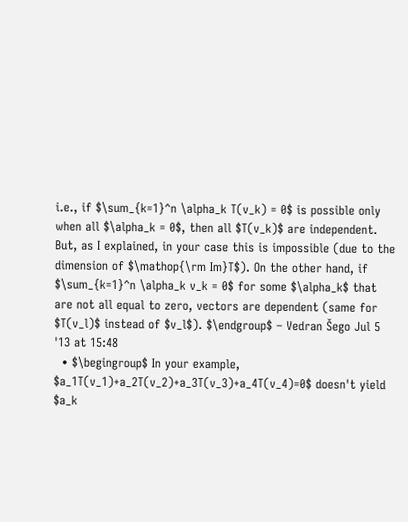i.e., if $\sum_{k=1}^n \alpha_k T(v_k) = 0$ is possible only when all $\alpha_k = 0$, then all $T(v_k)$ are independent. But, as I explained, in your case this is impossible (due to the dimension of $\mathop{\rm Im}T$). On the other hand, if $\sum_{k=1}^n \alpha_k v_k = 0$ for some $\alpha_k$ that are not all equal to zero, vectors are dependent (same for $T(v_l)$ instead of $v_l$). $\endgroup$ – Vedran Šego Jul 5 '13 at 15:48
  • $\begingroup$ In your example, $a_1T(v_1)+a_2T(v_2)+a_3T(v_3)+a_4T(v_4)=0$ doesn't yield $a_k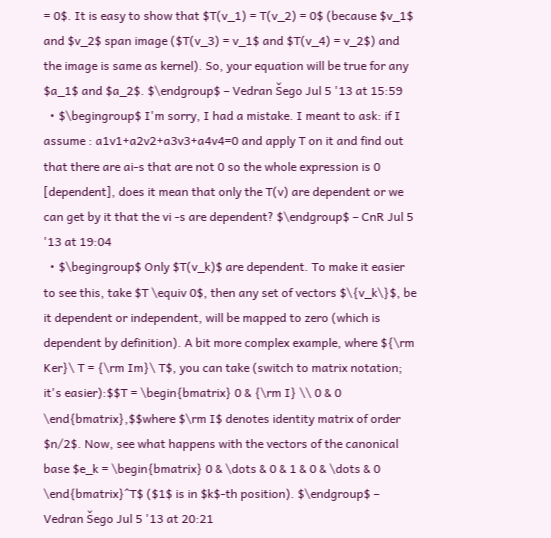= 0$. It is easy to show that $T(v_1) = T(v_2) = 0$ (because $v_1$ and $v_2$ span image ($T(v_3) = v_1$ and $T(v_4) = v_2$) and the image is same as kernel). So, your equation will be true for any $a_1$ and $a_2$. $\endgroup$ – Vedran Šego Jul 5 '13 at 15:59
  • $\begingroup$ I'm sorry, I had a mistake. I meant to ask: if I assume : a1v1+a2v2+a3v3+a4v4=0 and apply T on it and find out that there are ai-s that are not 0 so the whole expression is 0 [dependent], does it mean that only the T(v) are dependent or we can get by it that the vi -s are dependent? $\endgroup$ – CnR Jul 5 '13 at 19:04
  • $\begingroup$ Only $T(v_k)$ are dependent. To make it easier to see this, take $T \equiv 0$, then any set of vectors $\{v_k\}$, be it dependent or independent, will be mapped to zero (which is dependent by definition). A bit more complex example, where ${\rm Ker}\ T = {\rm Im}\ T$, you can take (switch to matrix notation; it's easier):$$T = \begin{bmatrix} 0 & {\rm I} \\ 0 & 0 \end{bmatrix},$$where $\rm I$ denotes identity matrix of order $n/2$. Now, see what happens with the vectors of the canonical base $e_k = \begin{bmatrix} 0 & \dots & 0 & 1 & 0 & \dots & 0 \end{bmatrix}^T$ ($1$ is in $k$-th position). $\endgroup$ – Vedran Šego Jul 5 '13 at 20:21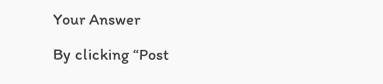Your Answer

By clicking “Post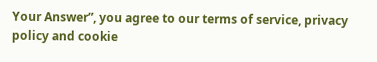Your Answer”, you agree to our terms of service, privacy policy and cookie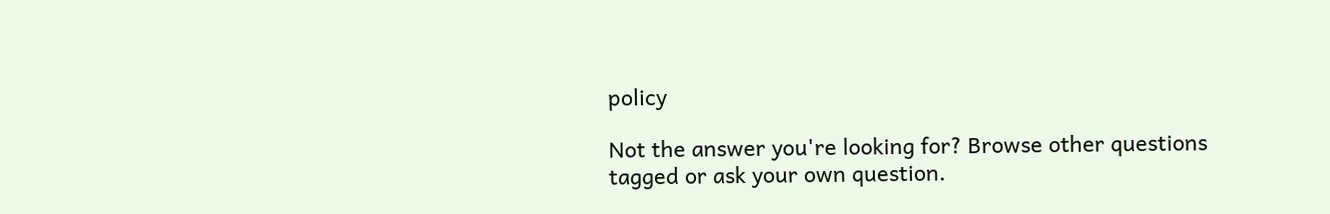policy

Not the answer you're looking for? Browse other questions tagged or ask your own question.